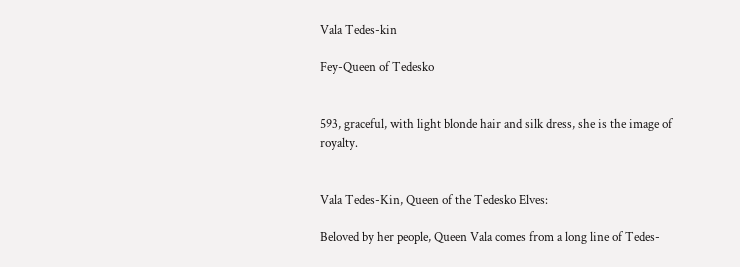Vala Tedes-kin

Fey-Queen of Tedesko


593, graceful, with light blonde hair and silk dress, she is the image of royalty.


Vala Tedes-Kin, Queen of the Tedesko Elves:

Beloved by her people, Queen Vala comes from a long line of Tedes-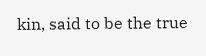kin, said to be the true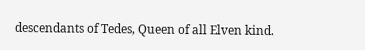descendants of Tedes, Queen of all Elven kind.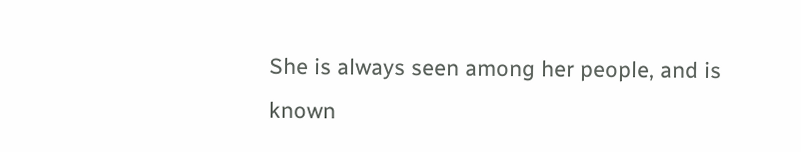She is always seen among her people, and is known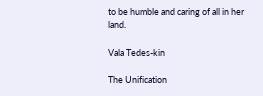to be humble and caring of all in her land.

Vala Tedes-kin

The Unification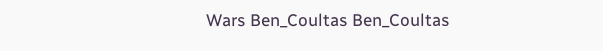Wars Ben_Coultas Ben_Coultas